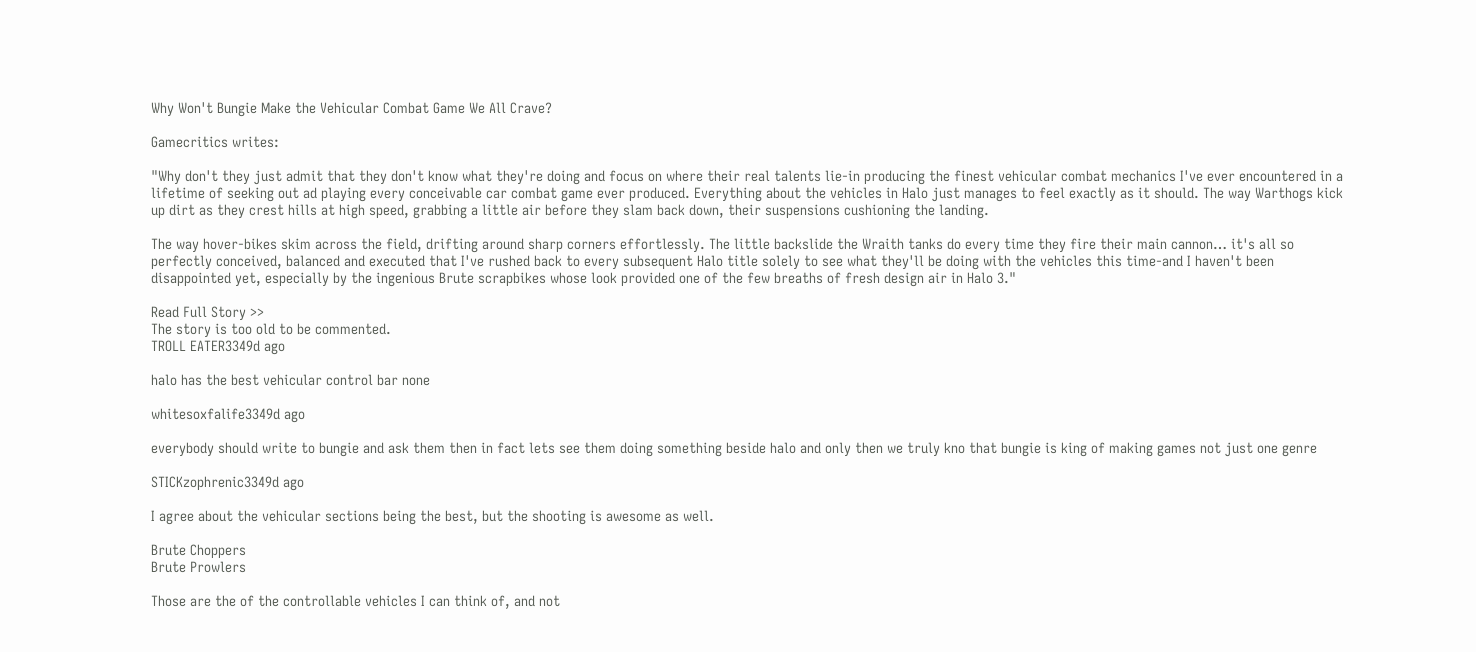Why Won't Bungie Make the Vehicular Combat Game We All Crave?

Gamecritics writes:

"Why don't they just admit that they don't know what they're doing and focus on where their real talents lie-in producing the finest vehicular combat mechanics I've ever encountered in a lifetime of seeking out ad playing every conceivable car combat game ever produced. Everything about the vehicles in Halo just manages to feel exactly as it should. The way Warthogs kick up dirt as they crest hills at high speed, grabbing a little air before they slam back down, their suspensions cushioning the landing.

The way hover-bikes skim across the field, drifting around sharp corners effortlessly. The little backslide the Wraith tanks do every time they fire their main cannon… it's all so perfectly conceived, balanced and executed that I've rushed back to every subsequent Halo title solely to see what they'll be doing with the vehicles this time-and I haven't been disappointed yet, especially by the ingenious Brute scrapbikes whose look provided one of the few breaths of fresh design air in Halo 3."

Read Full Story >>
The story is too old to be commented.
TROLL EATER3349d ago

halo has the best vehicular control bar none

whitesoxfalife3349d ago

everybody should write to bungie and ask them then in fact lets see them doing something beside halo and only then we truly kno that bungie is king of making games not just one genre

STICKzophrenic3349d ago

I agree about the vehicular sections being the best, but the shooting is awesome as well.

Brute Choppers
Brute Prowlers

Those are the of the controllable vehicles I can think of, and not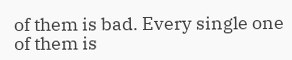of them is bad. Every single one of them is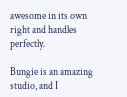awesome in its own right and handles perfectly.

Bungie is an amazing studio, and I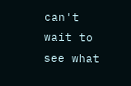can't wait to see what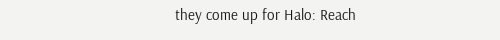they come up for Halo: Reach